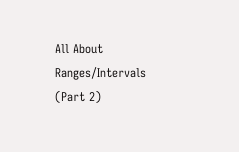All About Ranges/Intervals (Part 2)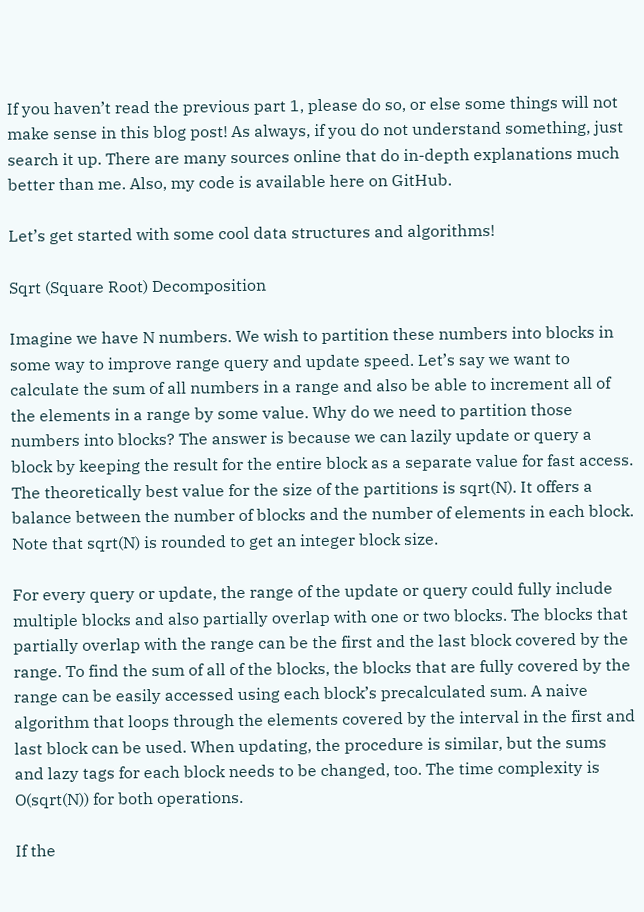If you haven’t read the previous part 1, please do so, or else some things will not make sense in this blog post! As always, if you do not understand something, just search it up. There are many sources online that do in-depth explanations much better than me. Also, my code is available here on GitHub.

Let’s get started with some cool data structures and algorithms!

Sqrt (Square Root) Decomposition

Imagine we have N numbers. We wish to partition these numbers into blocks in some way to improve range query and update speed. Let’s say we want to calculate the sum of all numbers in a range and also be able to increment all of the elements in a range by some value. Why do we need to partition those numbers into blocks? The answer is because we can lazily update or query a block by keeping the result for the entire block as a separate value for fast access. The theoretically best value for the size of the partitions is sqrt(N). It offers a balance between the number of blocks and the number of elements in each block. Note that sqrt(N) is rounded to get an integer block size.

For every query or update, the range of the update or query could fully include multiple blocks and also partially overlap with one or two blocks. The blocks that partially overlap with the range can be the first and the last block covered by the range. To find the sum of all of the blocks, the blocks that are fully covered by the range can be easily accessed using each block’s precalculated sum. A naive algorithm that loops through the elements covered by the interval in the first and last block can be used. When updating, the procedure is similar, but the sums and lazy tags for each block needs to be changed, too. The time complexity is O(sqrt(N)) for both operations.

If the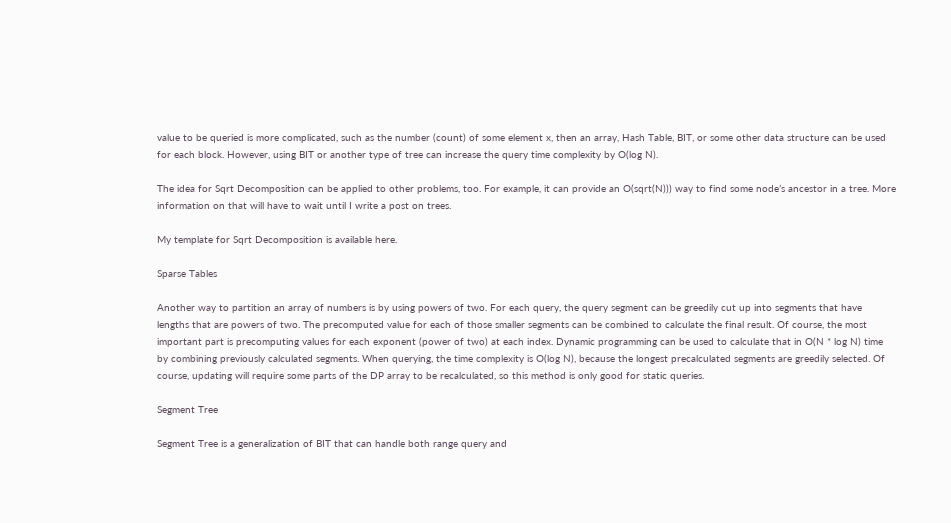value to be queried is more complicated, such as the number (count) of some element x, then an array, Hash Table, BIT, or some other data structure can be used for each block. However, using BIT or another type of tree can increase the query time complexity by O(log N).

The idea for Sqrt Decomposition can be applied to other problems, too. For example, it can provide an O(sqrt(N))) way to find some node’s ancestor in a tree. More information on that will have to wait until I write a post on trees.

My template for Sqrt Decomposition is available here.

Sparse Tables

Another way to partition an array of numbers is by using powers of two. For each query, the query segment can be greedily cut up into segments that have lengths that are powers of two. The precomputed value for each of those smaller segments can be combined to calculate the final result. Of course, the most important part is precomputing values for each exponent (power of two) at each index. Dynamic programming can be used to calculate that in O(N * log N) time by combining previously calculated segments. When querying, the time complexity is O(log N), because the longest precalculated segments are greedily selected. Of course, updating will require some parts of the DP array to be recalculated, so this method is only good for static queries.

Segment Tree

Segment Tree is a generalization of BIT that can handle both range query and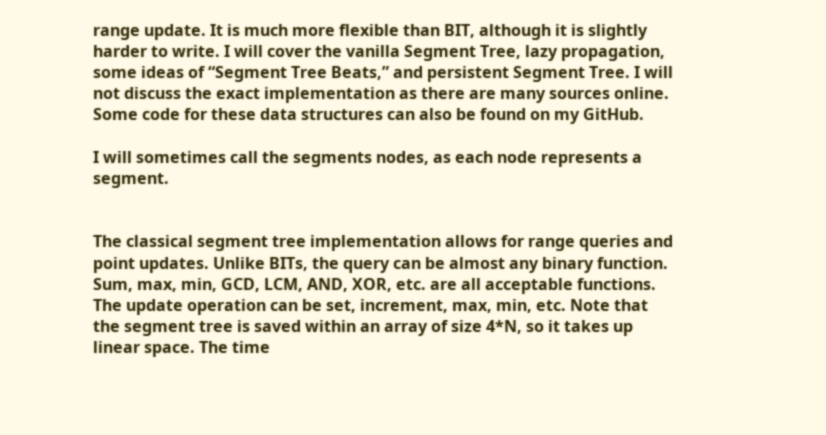range update. It is much more flexible than BIT, although it is slightly harder to write. I will cover the vanilla Segment Tree, lazy propagation, some ideas of “Segment Tree Beats,” and persistent Segment Tree. I will not discuss the exact implementation as there are many sources online. Some code for these data structures can also be found on my GitHub.

I will sometimes call the segments nodes, as each node represents a segment.


The classical segment tree implementation allows for range queries and point updates. Unlike BITs, the query can be almost any binary function. Sum, max, min, GCD, LCM, AND, XOR, etc. are all acceptable functions. The update operation can be set, increment, max, min, etc. Note that the segment tree is saved within an array of size 4*N, so it takes up linear space. The time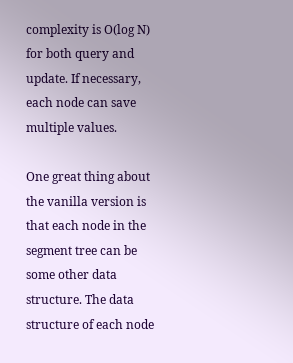complexity is O(log N) for both query and update. If necessary, each node can save multiple values.

One great thing about the vanilla version is that each node in the segment tree can be some other data structure. The data structure of each node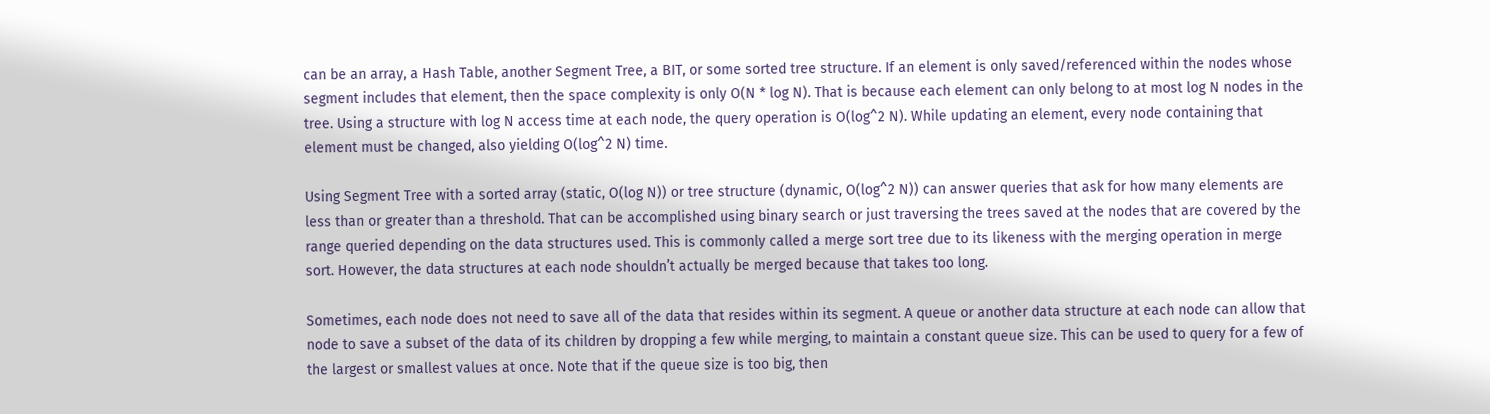can be an array, a Hash Table, another Segment Tree, a BIT, or some sorted tree structure. If an element is only saved/referenced within the nodes whose segment includes that element, then the space complexity is only O(N * log N). That is because each element can only belong to at most log N nodes in the tree. Using a structure with log N access time at each node, the query operation is O(log^2 N). While updating an element, every node containing that element must be changed, also yielding O(log^2 N) time.

Using Segment Tree with a sorted array (static, O(log N)) or tree structure (dynamic, O(log^2 N)) can answer queries that ask for how many elements are less than or greater than a threshold. That can be accomplished using binary search or just traversing the trees saved at the nodes that are covered by the range queried depending on the data structures used. This is commonly called a merge sort tree due to its likeness with the merging operation in merge sort. However, the data structures at each node shouldn’t actually be merged because that takes too long.

Sometimes, each node does not need to save all of the data that resides within its segment. A queue or another data structure at each node can allow that node to save a subset of the data of its children by dropping a few while merging, to maintain a constant queue size. This can be used to query for a few of the largest or smallest values at once. Note that if the queue size is too big, then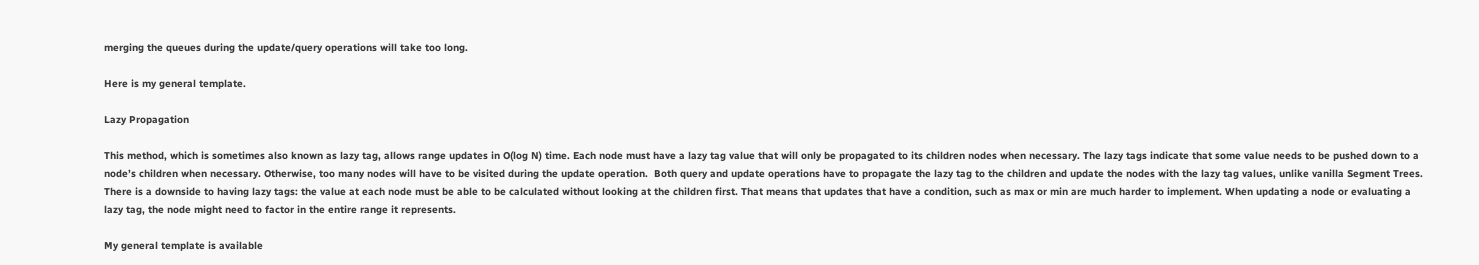merging the queues during the update/query operations will take too long.

Here is my general template.

Lazy Propagation

This method, which is sometimes also known as lazy tag, allows range updates in O(log N) time. Each node must have a lazy tag value that will only be propagated to its children nodes when necessary. The lazy tags indicate that some value needs to be pushed down to a node’s children when necessary. Otherwise, too many nodes will have to be visited during the update operation.  Both query and update operations have to propagate the lazy tag to the children and update the nodes with the lazy tag values, unlike vanilla Segment Trees. There is a downside to having lazy tags: the value at each node must be able to be calculated without looking at the children first. That means that updates that have a condition, such as max or min are much harder to implement. When updating a node or evaluating a lazy tag, the node might need to factor in the entire range it represents.

My general template is available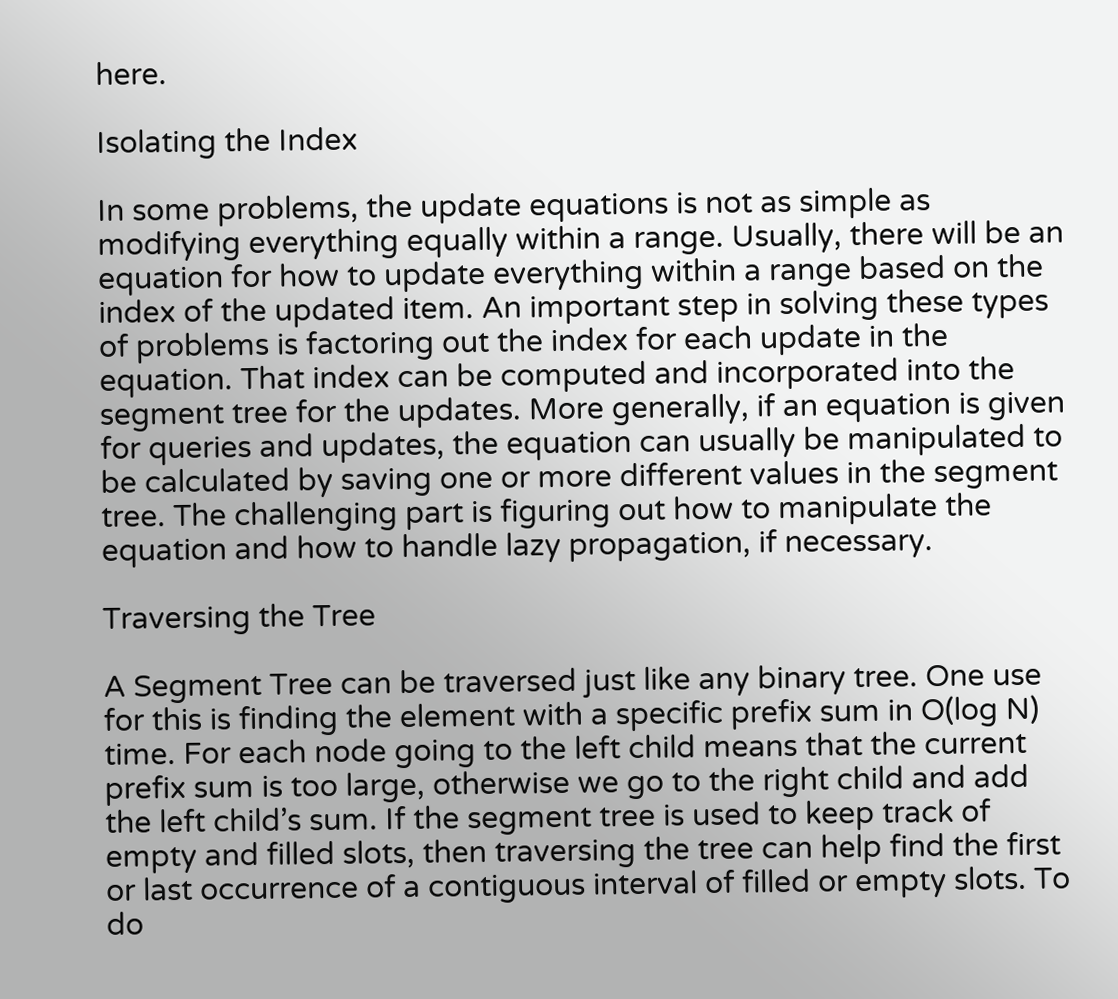here.

Isolating the Index

In some problems, the update equations is not as simple as modifying everything equally within a range. Usually, there will be an equation for how to update everything within a range based on the index of the updated item. An important step in solving these types of problems is factoring out the index for each update in the equation. That index can be computed and incorporated into the segment tree for the updates. More generally, if an equation is given for queries and updates, the equation can usually be manipulated to be calculated by saving one or more different values in the segment tree. The challenging part is figuring out how to manipulate the equation and how to handle lazy propagation, if necessary.

Traversing the Tree

A Segment Tree can be traversed just like any binary tree. One use for this is finding the element with a specific prefix sum in O(log N) time. For each node going to the left child means that the current prefix sum is too large, otherwise we go to the right child and add the left child’s sum. If the segment tree is used to keep track of empty and filled slots, then traversing the tree can help find the first or last occurrence of a contiguous interval of filled or empty slots. To do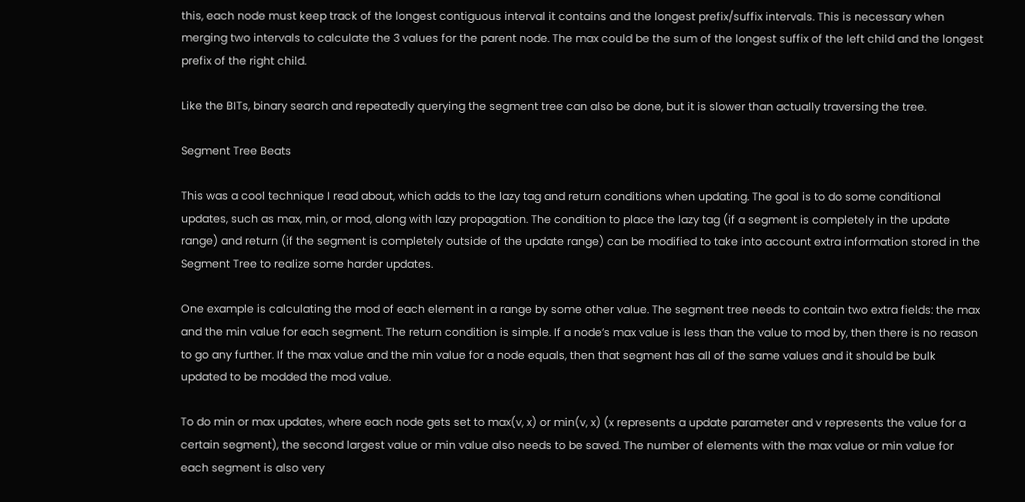this, each node must keep track of the longest contiguous interval it contains and the longest prefix/suffix intervals. This is necessary when merging two intervals to calculate the 3 values for the parent node. The max could be the sum of the longest suffix of the left child and the longest prefix of the right child.

Like the BITs, binary search and repeatedly querying the segment tree can also be done, but it is slower than actually traversing the tree.

Segment Tree Beats

This was a cool technique I read about, which adds to the lazy tag and return conditions when updating. The goal is to do some conditional updates, such as max, min, or mod, along with lazy propagation. The condition to place the lazy tag (if a segment is completely in the update range) and return (if the segment is completely outside of the update range) can be modified to take into account extra information stored in the Segment Tree to realize some harder updates.

One example is calculating the mod of each element in a range by some other value. The segment tree needs to contain two extra fields: the max and the min value for each segment. The return condition is simple. If a node’s max value is less than the value to mod by, then there is no reason to go any further. If the max value and the min value for a node equals, then that segment has all of the same values and it should be bulk updated to be modded the mod value.

To do min or max updates, where each node gets set to max(v, x) or min(v, x) (x represents a update parameter and v represents the value for a certain segment), the second largest value or min value also needs to be saved. The number of elements with the max value or min value for each segment is also very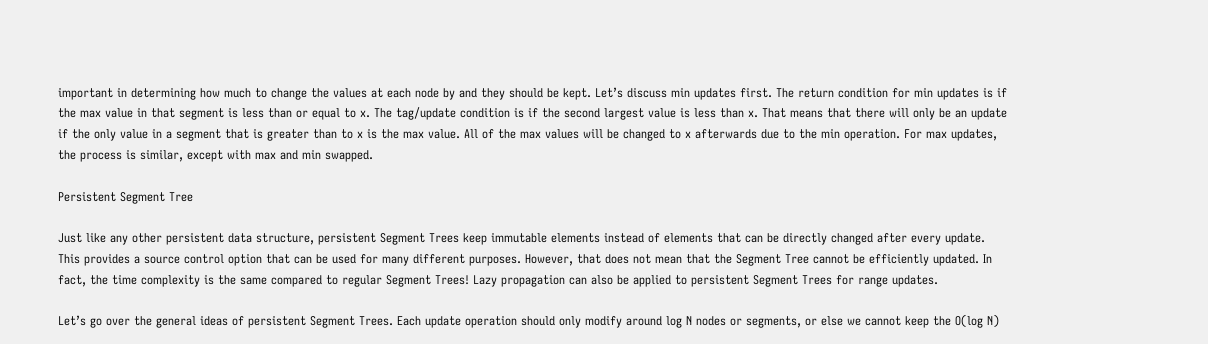important in determining how much to change the values at each node by and they should be kept. Let’s discuss min updates first. The return condition for min updates is if the max value in that segment is less than or equal to x. The tag/update condition is if the second largest value is less than x. That means that there will only be an update if the only value in a segment that is greater than to x is the max value. All of the max values will be changed to x afterwards due to the min operation. For max updates, the process is similar, except with max and min swapped.

Persistent Segment Tree

Just like any other persistent data structure, persistent Segment Trees keep immutable elements instead of elements that can be directly changed after every update. This provides a source control option that can be used for many different purposes. However, that does not mean that the Segment Tree cannot be efficiently updated. In fact, the time complexity is the same compared to regular Segment Trees! Lazy propagation can also be applied to persistent Segment Trees for range updates.

Let’s go over the general ideas of persistent Segment Trees. Each update operation should only modify around log N nodes or segments, or else we cannot keep the O(log N)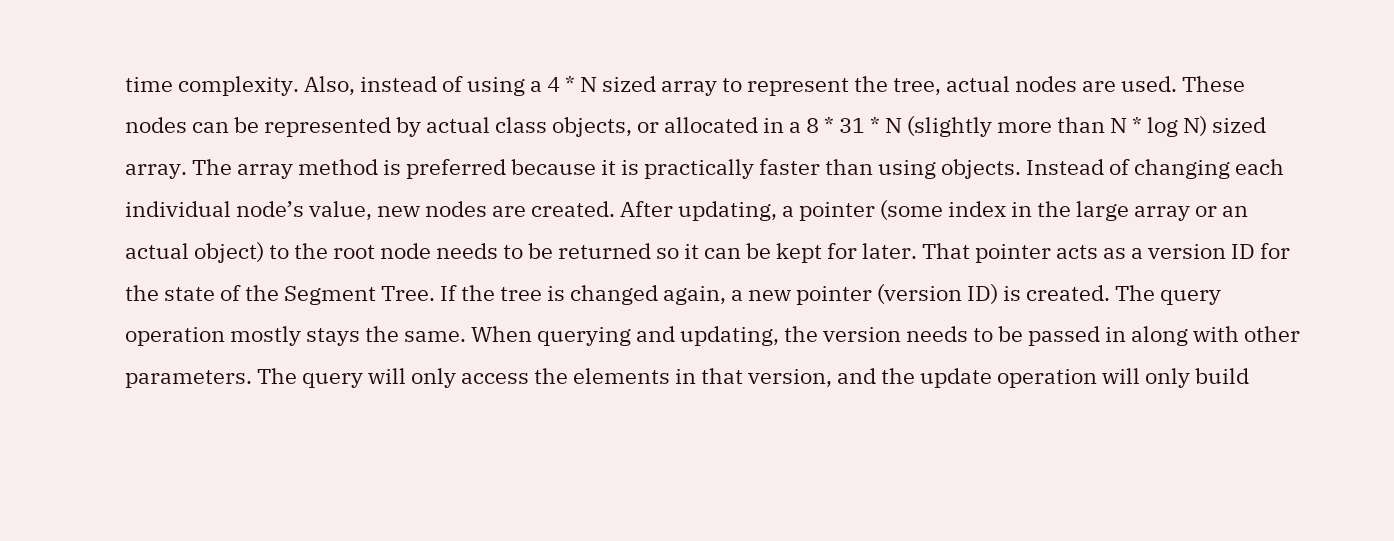time complexity. Also, instead of using a 4 * N sized array to represent the tree, actual nodes are used. These nodes can be represented by actual class objects, or allocated in a 8 * 31 * N (slightly more than N * log N) sized array. The array method is preferred because it is practically faster than using objects. Instead of changing each individual node’s value, new nodes are created. After updating, a pointer (some index in the large array or an actual object) to the root node needs to be returned so it can be kept for later. That pointer acts as a version ID for the state of the Segment Tree. If the tree is changed again, a new pointer (version ID) is created. The query operation mostly stays the same. When querying and updating, the version needs to be passed in along with other parameters. The query will only access the elements in that version, and the update operation will only build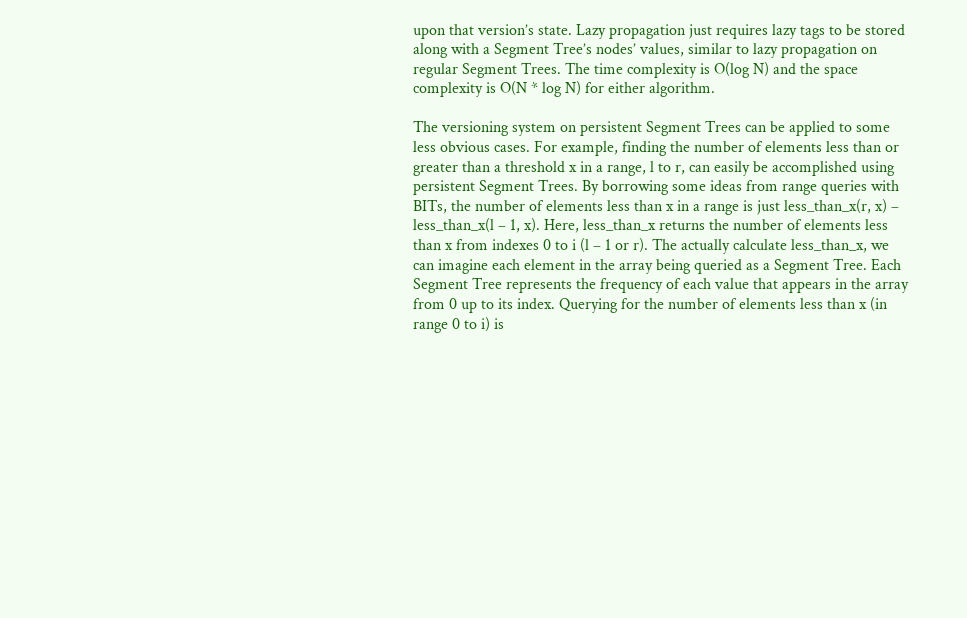upon that version’s state. Lazy propagation just requires lazy tags to be stored along with a Segment Tree’s nodes’ values, similar to lazy propagation on regular Segment Trees. The time complexity is O(log N) and the space complexity is O(N * log N) for either algorithm.

The versioning system on persistent Segment Trees can be applied to some less obvious cases. For example, finding the number of elements less than or greater than a threshold x in a range, l to r, can easily be accomplished using persistent Segment Trees. By borrowing some ideas from range queries with BITs, the number of elements less than x in a range is just less_than_x(r, x) – less_than_x(l – 1, x). Here, less_than_x returns the number of elements less than x from indexes 0 to i (l – 1 or r). The actually calculate less_than_x, we can imagine each element in the array being queried as a Segment Tree. Each Segment Tree represents the frequency of each value that appears in the array from 0 up to its index. Querying for the number of elements less than x (in range 0 to i) is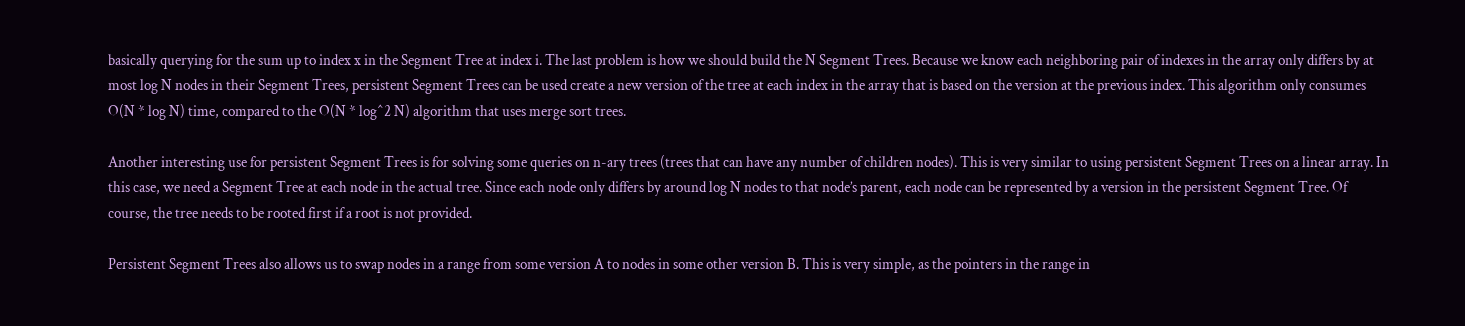basically querying for the sum up to index x in the Segment Tree at index i. The last problem is how we should build the N Segment Trees. Because we know each neighboring pair of indexes in the array only differs by at most log N nodes in their Segment Trees, persistent Segment Trees can be used create a new version of the tree at each index in the array that is based on the version at the previous index. This algorithm only consumes O(N * log N) time, compared to the O(N * log^2 N) algorithm that uses merge sort trees.

Another interesting use for persistent Segment Trees is for solving some queries on n-ary trees (trees that can have any number of children nodes). This is very similar to using persistent Segment Trees on a linear array. In this case, we need a Segment Tree at each node in the actual tree. Since each node only differs by around log N nodes to that node’s parent, each node can be represented by a version in the persistent Segment Tree. Of course, the tree needs to be rooted first if a root is not provided.

Persistent Segment Trees also allows us to swap nodes in a range from some version A to nodes in some other version B. This is very simple, as the pointers in the range in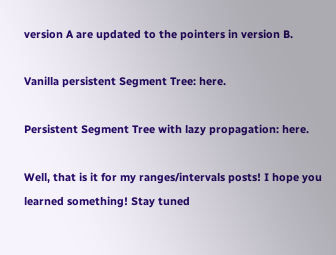version A are updated to the pointers in version B.

Vanilla persistent Segment Tree: here.

Persistent Segment Tree with lazy propagation: here.

Well, that is it for my ranges/intervals posts! I hope you learned something! Stay tuned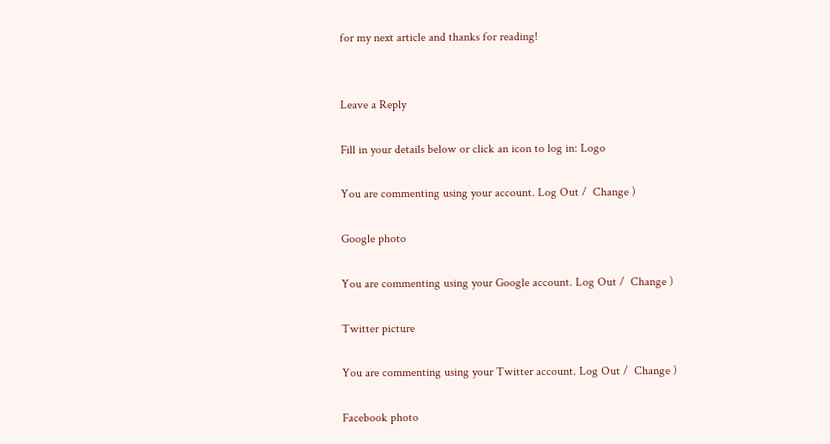for my next article and thanks for reading!


Leave a Reply

Fill in your details below or click an icon to log in: Logo

You are commenting using your account. Log Out /  Change )

Google photo

You are commenting using your Google account. Log Out /  Change )

Twitter picture

You are commenting using your Twitter account. Log Out /  Change )

Facebook photo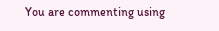You are commenting using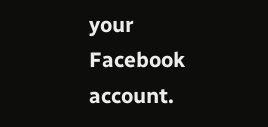your Facebook account.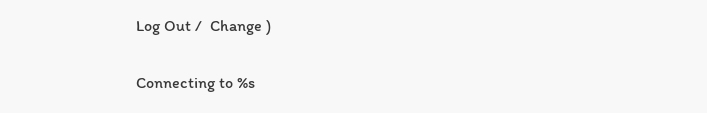Log Out /  Change )

Connecting to %s